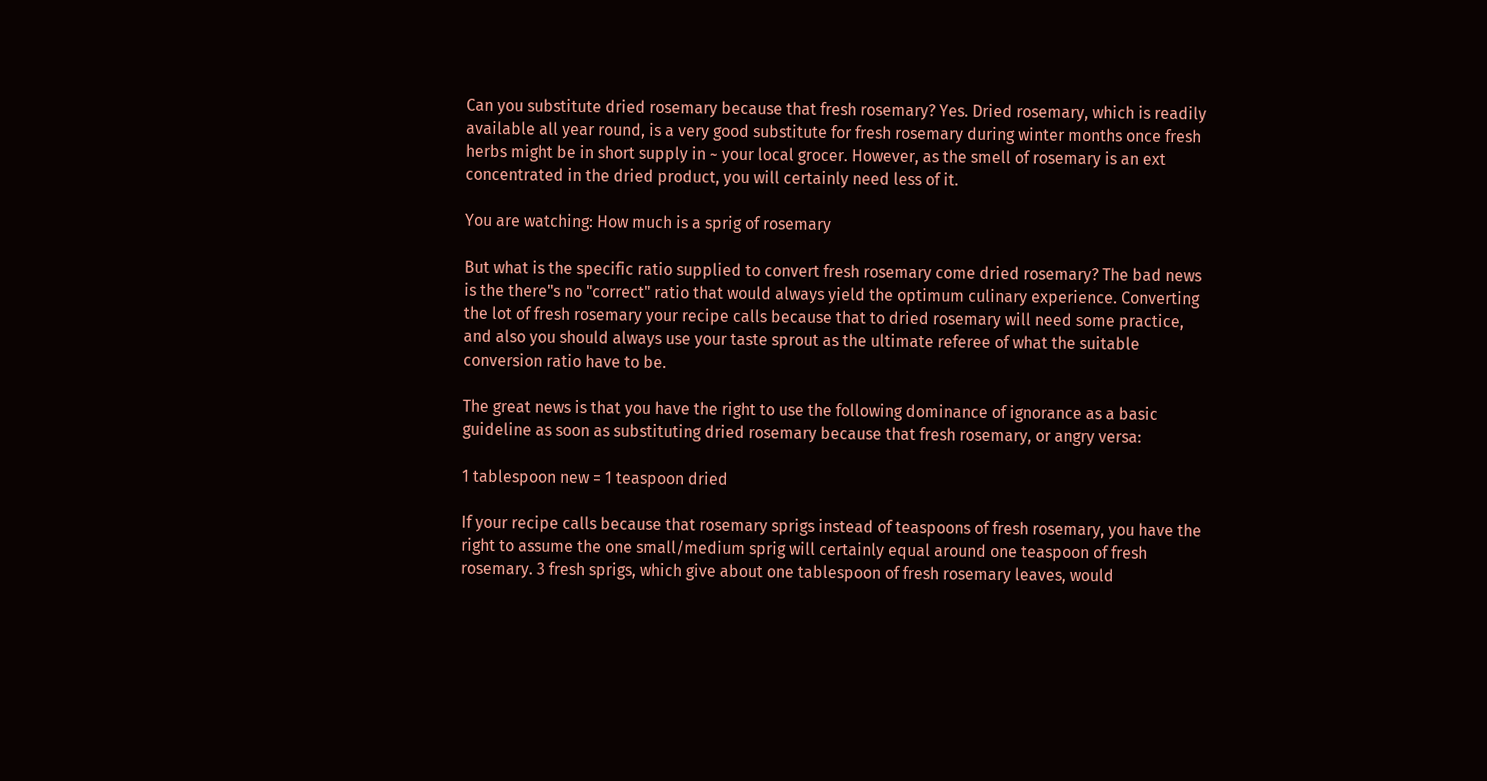Can you substitute dried rosemary because that fresh rosemary? Yes. Dried rosemary, which is readily available all year round, is a very good substitute for fresh rosemary during winter months once fresh herbs might be in short supply in ~ your local grocer. However, as the smell of rosemary is an ext concentrated in the dried product, you will certainly need less of it.

You are watching: How much is a sprig of rosemary

But what is the specific ratio supplied to convert fresh rosemary come dried rosemary? The bad news is the there"s no "correct" ratio that would always yield the optimum culinary experience. Converting the lot of fresh rosemary your recipe calls because that to dried rosemary will need some practice, and also you should always use your taste sprout as the ultimate referee of what the suitable conversion ratio have to be.

The great news is that you have the right to use the following dominance of ignorance as a basic guideline as soon as substituting dried rosemary because that fresh rosemary, or angry versa:

1 tablespoon new = 1 teaspoon dried

If your recipe calls because that rosemary sprigs instead of teaspoons of fresh rosemary, you have the right to assume the one small/medium sprig will certainly equal around one teaspoon of fresh rosemary. 3 fresh sprigs, which give about one tablespoon of fresh rosemary leaves, would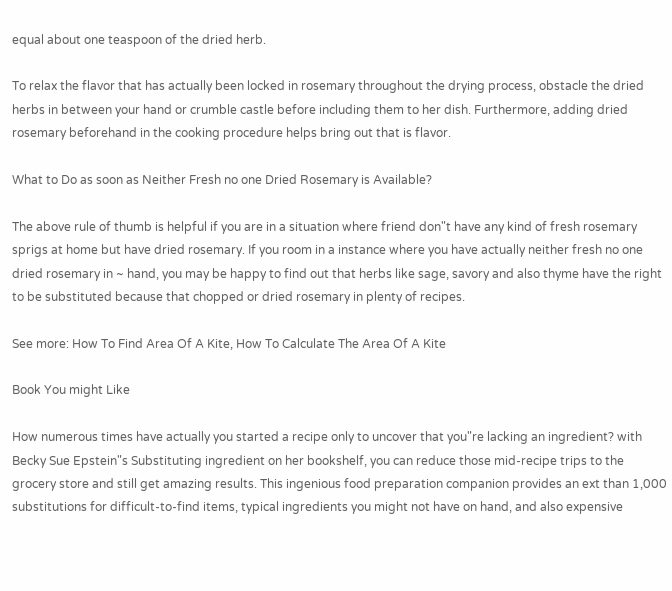equal about one teaspoon of the dried herb.

To relax the flavor that has actually been locked in rosemary throughout the drying process, obstacle the dried herbs in between your hand or crumble castle before including them to her dish. Furthermore, adding dried rosemary beforehand in the cooking procedure helps bring out that is flavor.

What to Do as soon as Neither Fresh no one Dried Rosemary is Available?

The above rule of thumb is helpful if you are in a situation where friend don"t have any kind of fresh rosemary sprigs at home but have dried rosemary. If you room in a instance where you have actually neither fresh no one dried rosemary in ~ hand, you may be happy to find out that herbs like sage, savory and also thyme have the right to be substituted because that chopped or dried rosemary in plenty of recipes.

See more: How To Find Area Of A Kite, How To Calculate The Area Of A Kite

Book You might Like

How numerous times have actually you started a recipe only to uncover that you"re lacking an ingredient? with Becky Sue Epstein"s Substituting ingredient on her bookshelf, you can reduce those mid-recipe trips to the grocery store and still get amazing results. This ingenious food preparation companion provides an ext than 1,000 substitutions for difficult-to-find items, typical ingredients you might not have on hand, and also expensive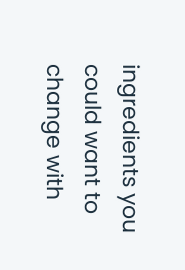ingredients you could want to change with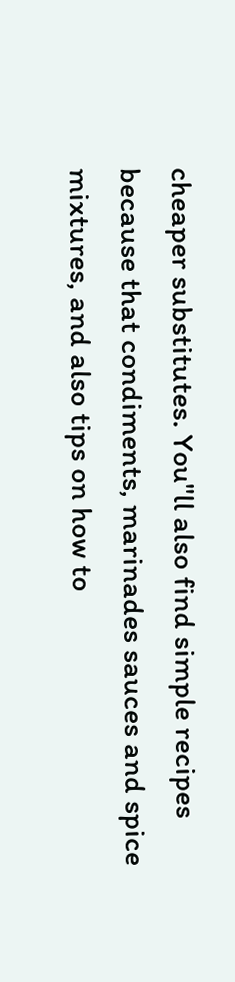cheaper substitutes. You"ll also find simple recipes because that condiments, marinades sauces and spice mixtures, and also tips on how to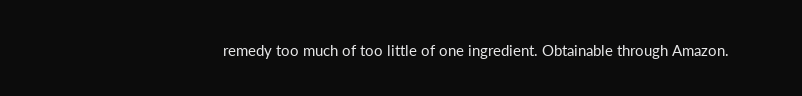remedy too much of too little of one ingredient. Obtainable through Amazon.